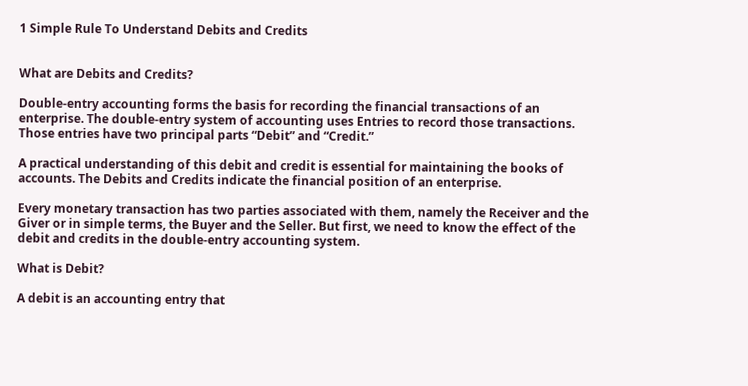1 Simple Rule To Understand Debits and Credits


What are Debits and Credits?

Double-entry accounting forms the basis for recording the financial transactions of an enterprise. The double-entry system of accounting uses Entries to record those transactions. Those entries have two principal parts “Debit” and “Credit.”

A practical understanding of this debit and credit is essential for maintaining the books of accounts. The Debits and Credits indicate the financial position of an enterprise.

Every monetary transaction has two parties associated with them, namely the Receiver and the Giver or in simple terms, the Buyer and the Seller. But first, we need to know the effect of the debit and credits in the double-entry accounting system.

What is Debit?

A debit is an accounting entry that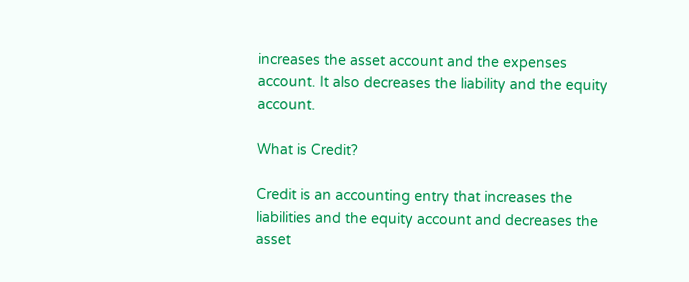increases the asset account and the expenses account. It also decreases the liability and the equity account.

What is Credit?

Credit is an accounting entry that increases the liabilities and the equity account and decreases the asset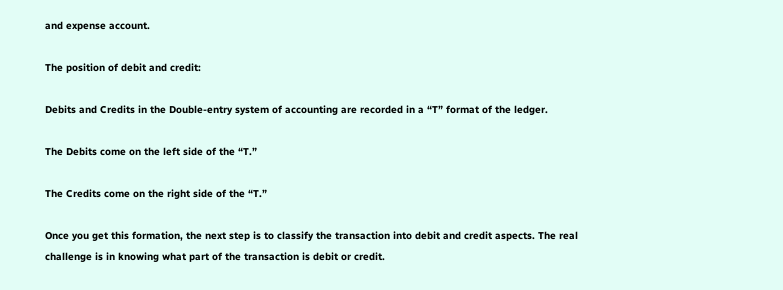and expense account.

The position of debit and credit:

Debits and Credits in the Double-entry system of accounting are recorded in a “T” format of the ledger.

The Debits come on the left side of the “T.”

The Credits come on the right side of the “T.”

Once you get this formation, the next step is to classify the transaction into debit and credit aspects. The real challenge is in knowing what part of the transaction is debit or credit.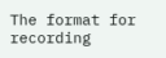The format for recording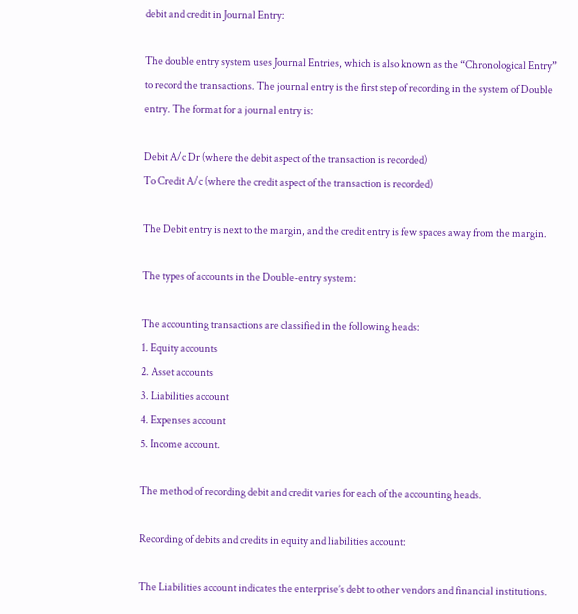debit and credit in Journal Entry:

The double entry system uses Journal Entries, which is also known as the “Chronological Entry” to record the transactions. The journal entry is the first step of recording in the system of Double entry. The format for a journal entry is:

Debit A/c Dr (where the debit aspect of the transaction is recorded)
To Credit A/c (where the credit aspect of the transaction is recorded)

The Debit entry is next to the margin, and the credit entry is few spaces away from the margin.

The types of accounts in the Double-entry system:

The accounting transactions are classified in the following heads:
1. Equity accounts
2. Asset accounts
3. Liabilities account
4. Expenses account
5. Income account.

The method of recording debit and credit varies for each of the accounting heads.

Recording of debits and credits in equity and liabilities account:

The Liabilities account indicates the enterprise’s debt to other vendors and financial institutions.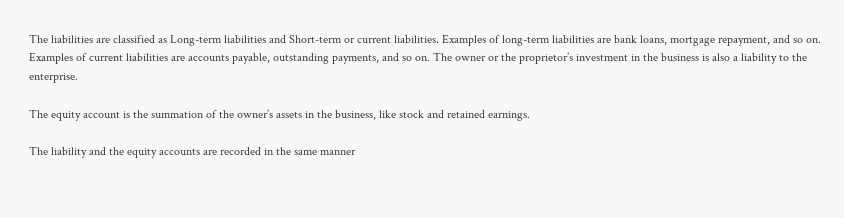The liabilities are classified as Long-term liabilities and Short-term or current liabilities. Examples of long-term liabilities are bank loans, mortgage repayment, and so on. Examples of current liabilities are accounts payable, outstanding payments, and so on. The owner or the proprietor’s investment in the business is also a liability to the enterprise.

The equity account is the summation of the owner’s assets in the business, like stock and retained earnings.

The liability and the equity accounts are recorded in the same manner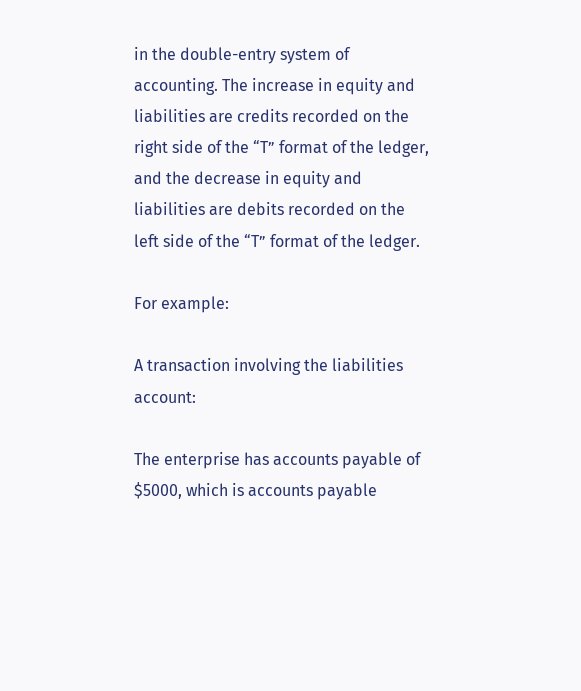in the double-entry system of accounting. The increase in equity and liabilities are credits recorded on the right side of the “T” format of the ledger, and the decrease in equity and liabilities are debits recorded on the left side of the “T” format of the ledger.

For example:

A transaction involving the liabilities account:

The enterprise has accounts payable of $5000, which is accounts payable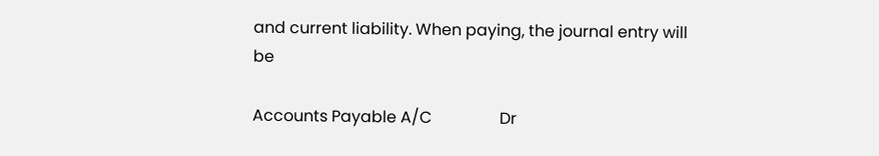and current liability. When paying, the journal entry will be

Accounts Payable A/C                 Dr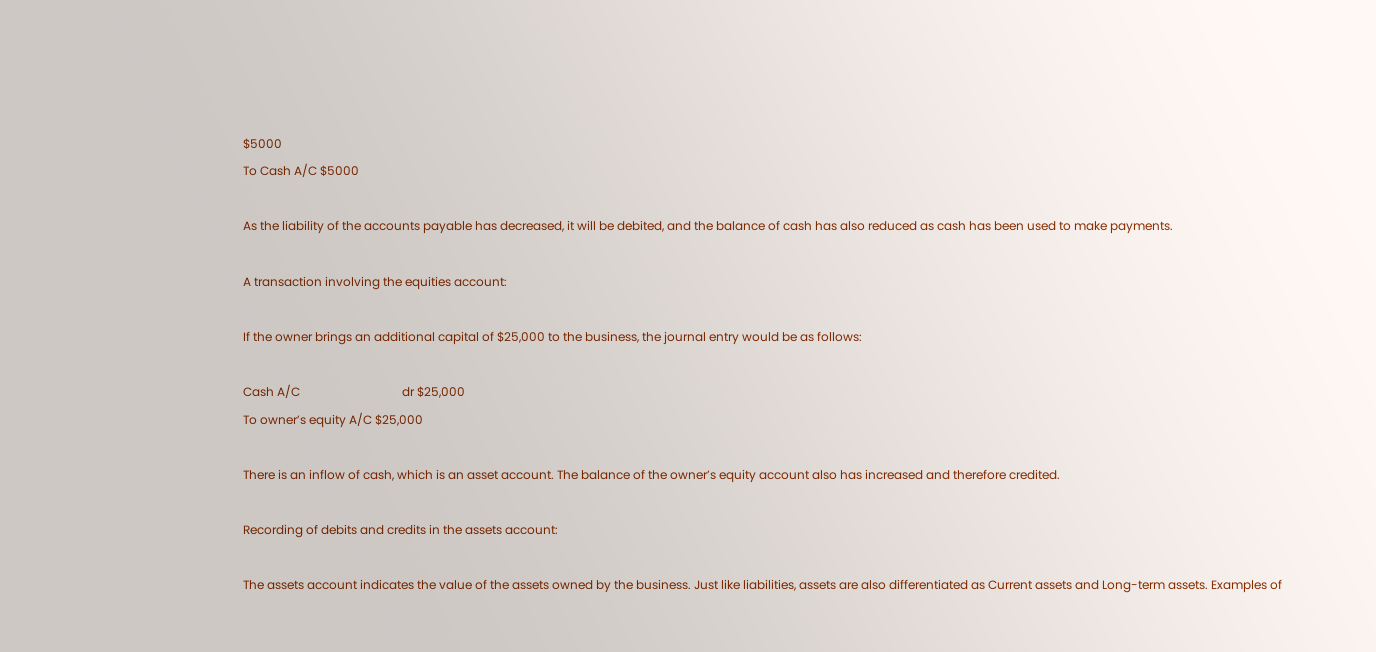$5000
To Cash A/C $5000

As the liability of the accounts payable has decreased, it will be debited, and the balance of cash has also reduced as cash has been used to make payments.

A transaction involving the equities account:

If the owner brings an additional capital of $25,000 to the business, the journal entry would be as follows:

Cash A/C                                  dr $25,000
To owner’s equity A/C $25,000

There is an inflow of cash, which is an asset account. The balance of the owner’s equity account also has increased and therefore credited.

Recording of debits and credits in the assets account:

The assets account indicates the value of the assets owned by the business. Just like liabilities, assets are also differentiated as Current assets and Long-term assets. Examples of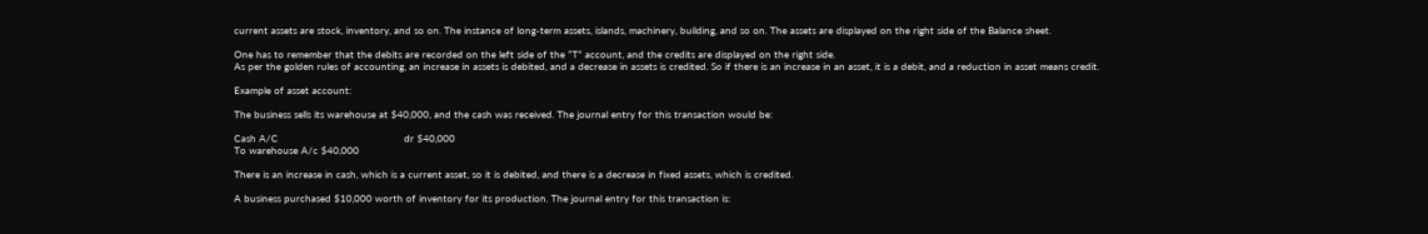current assets are stock, inventory, and so on. The instance of long-term assets, islands, machinery, building, and so on. The assets are displayed on the right side of the Balance sheet.

One has to remember that the debits are recorded on the left side of the “T” account, and the credits are displayed on the right side.
As per the golden rules of accounting, an increase in assets is debited, and a decrease in assets is credited. So if there is an increase in an asset, it is a debit, and a reduction in asset means credit.

Example of asset account:

The business sells its warehouse at $40,000, and the cash was received. The journal entry for this transaction would be:

Cash A/C                                          dr $40,000
To warehouse A/c $40,000

There is an increase in cash, which is a current asset, so it is debited, and there is a decrease in fixed assets, which is credited.

A business purchased $10,000 worth of inventory for its production. The journal entry for this transaction is: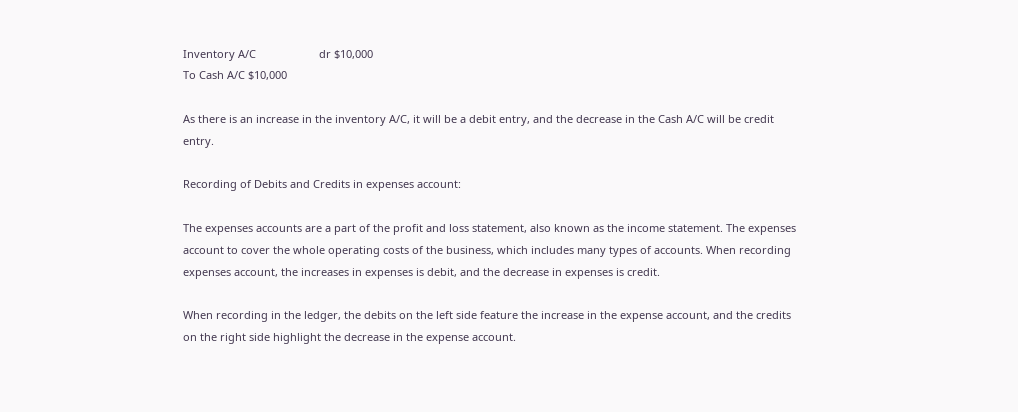Inventory A/C                     dr $10,000
To Cash A/C $10,000

As there is an increase in the inventory A/C, it will be a debit entry, and the decrease in the Cash A/C will be credit entry.

Recording of Debits and Credits in expenses account:

The expenses accounts are a part of the profit and loss statement, also known as the income statement. The expenses account to cover the whole operating costs of the business, which includes many types of accounts. When recording expenses account, the increases in expenses is debit, and the decrease in expenses is credit.

When recording in the ledger, the debits on the left side feature the increase in the expense account, and the credits on the right side highlight the decrease in the expense account.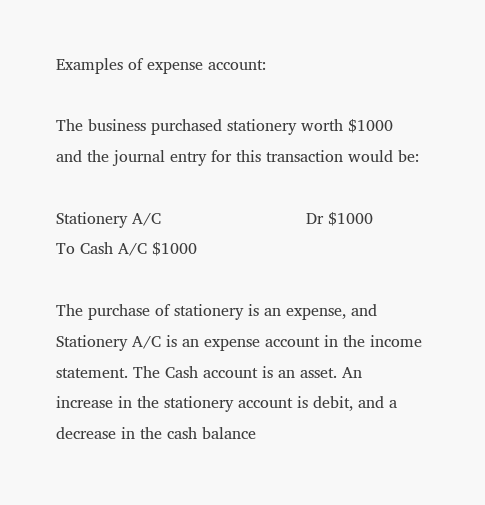Examples of expense account:

The business purchased stationery worth $1000 and the journal entry for this transaction would be:

Stationery A/C                             Dr $1000
To Cash A/C $1000

The purchase of stationery is an expense, and Stationery A/C is an expense account in the income statement. The Cash account is an asset. An increase in the stationery account is debit, and a decrease in the cash balance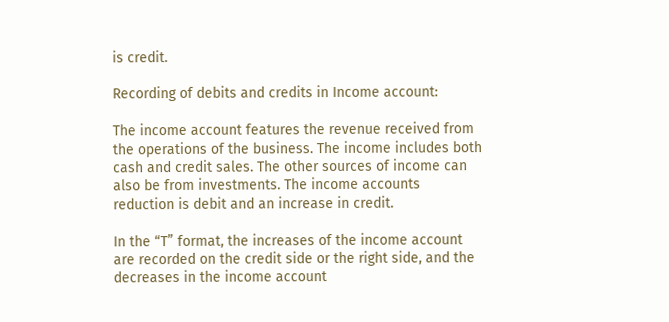is credit.

Recording of debits and credits in Income account:

The income account features the revenue received from the operations of the business. The income includes both cash and credit sales. The other sources of income can also be from investments. The income accounts reduction is debit and an increase in credit.

In the “T” format, the increases of the income account are recorded on the credit side or the right side, and the decreases in the income account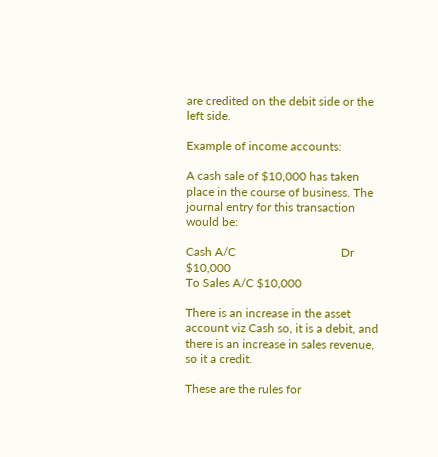are credited on the debit side or the left side.

Example of income accounts:

A cash sale of $10,000 has taken place in the course of business. The journal entry for this transaction would be:

Cash A/C                                   Dr $10,000
To Sales A/C $10,000

There is an increase in the asset account viz Cash so, it is a debit, and there is an increase in sales revenue, so it a credit.

These are the rules for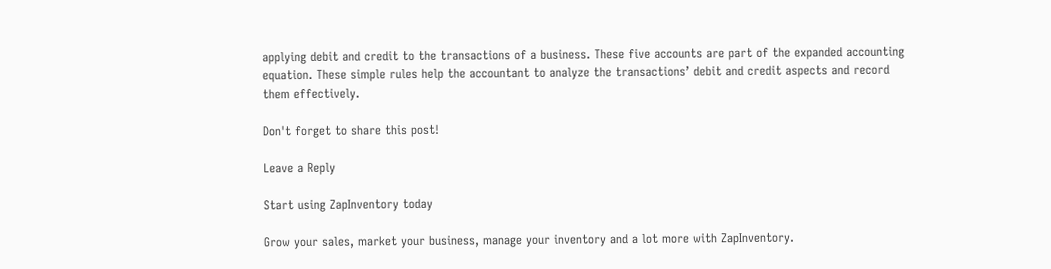applying debit and credit to the transactions of a business. These five accounts are part of the expanded accounting equation. These simple rules help the accountant to analyze the transactions’ debit and credit aspects and record them effectively.

Don't forget to share this post!

Leave a Reply

Start using ZapInventory today

Grow your sales, market your business, manage your inventory and a lot more with ZapInventory.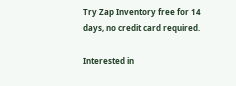Try Zap Inventory free for 14 days, no credit card required.

Interested in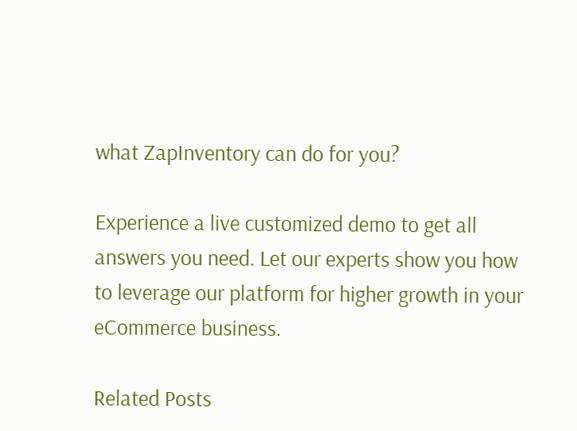what ZapInventory can do for you?

Experience a live customized demo to get all answers you need. Let our experts show you how to leverage our platform for higher growth in your eCommerce business.

Related Posts